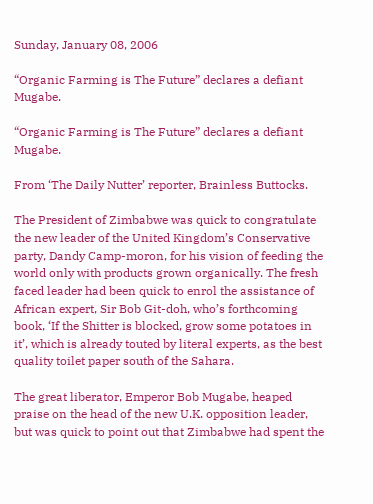Sunday, January 08, 2006

“Organic Farming is The Future” declares a defiant Mugabe.

“Organic Farming is The Future” declares a defiant Mugabe.

From ‘The Daily Nutter’ reporter, Brainless Buttocks.

The President of Zimbabwe was quick to congratulate the new leader of the United Kingdom’s Conservative party, Dandy Camp-moron, for his vision of feeding the world only with products grown organically. The fresh faced leader had been quick to enrol the assistance of African expert, Sir Bob Git-doh, who’s forthcoming book, ‘If the Shitter is blocked, grow some potatoes in it’, which is already touted by literal experts, as the best quality toilet paper south of the Sahara.

The great liberator, Emperor Bob Mugabe, heaped praise on the head of the new U.K. opposition leader, but was quick to point out that Zimbabwe had spent the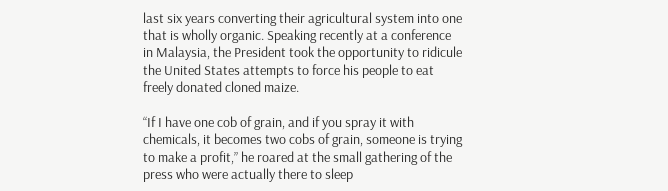last six years converting their agricultural system into one that is wholly organic. Speaking recently at a conference in Malaysia, the President took the opportunity to ridicule the United States attempts to force his people to eat freely donated cloned maize.

“If I have one cob of grain, and if you spray it with chemicals, it becomes two cobs of grain, someone is trying to make a profit,” he roared at the small gathering of the press who were actually there to sleep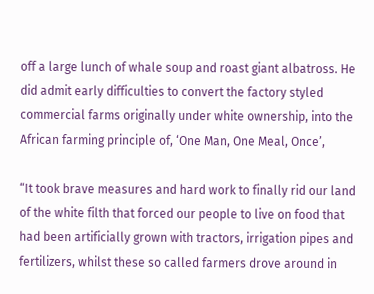off a large lunch of whale soup and roast giant albatross. He did admit early difficulties to convert the factory styled commercial farms originally under white ownership, into the African farming principle of, ‘One Man, One Meal, Once’,

“It took brave measures and hard work to finally rid our land of the white filth that forced our people to live on food that had been artificially grown with tractors, irrigation pipes and fertilizers, whilst these so called farmers drove around in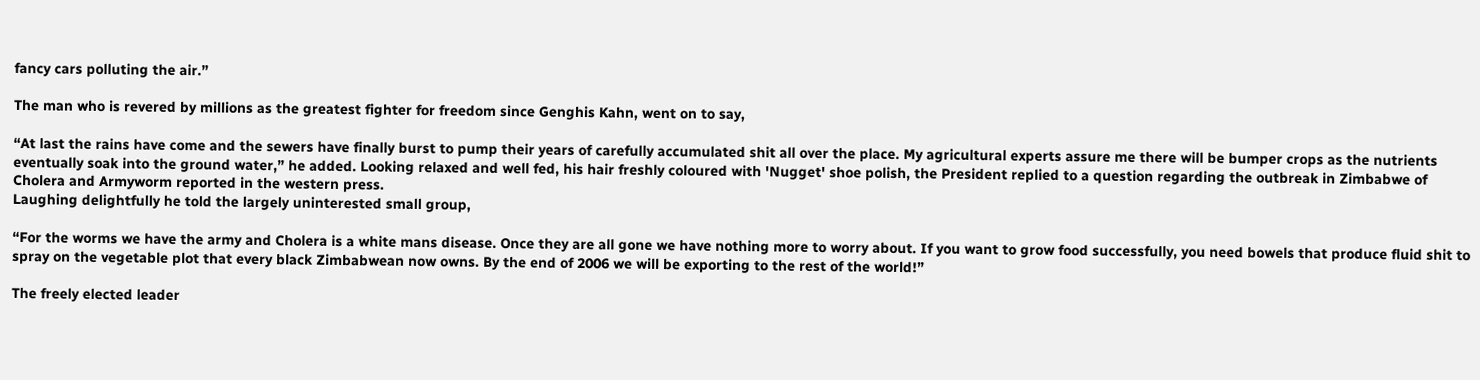fancy cars polluting the air.”

The man who is revered by millions as the greatest fighter for freedom since Genghis Kahn, went on to say,

“At last the rains have come and the sewers have finally burst to pump their years of carefully accumulated shit all over the place. My agricultural experts assure me there will be bumper crops as the nutrients eventually soak into the ground water,” he added. Looking relaxed and well fed, his hair freshly coloured with 'Nugget' shoe polish, the President replied to a question regarding the outbreak in Zimbabwe of Cholera and Armyworm reported in the western press.
Laughing delightfully he told the largely uninterested small group,

“For the worms we have the army and Cholera is a white mans disease. Once they are all gone we have nothing more to worry about. If you want to grow food successfully, you need bowels that produce fluid shit to spray on the vegetable plot that every black Zimbabwean now owns. By the end of 2006 we will be exporting to the rest of the world!”

The freely elected leader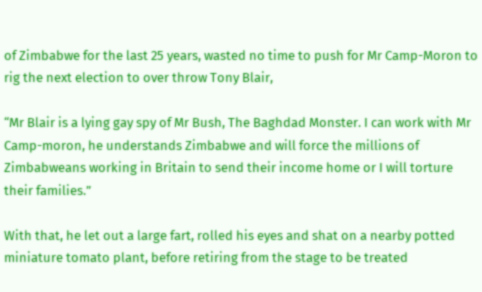of Zimbabwe for the last 25 years, wasted no time to push for Mr Camp-Moron to rig the next election to over throw Tony Blair,

“Mr Blair is a lying gay spy of Mr Bush, The Baghdad Monster. I can work with Mr Camp-moron, he understands Zimbabwe and will force the millions of Zimbabweans working in Britain to send their income home or I will torture their families.”

With that, he let out a large fart, rolled his eyes and shat on a nearby potted miniature tomato plant, before retiring from the stage to be treated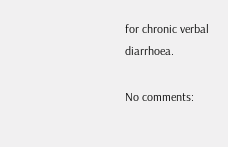for chronic verbal diarrhoea.

No comments: